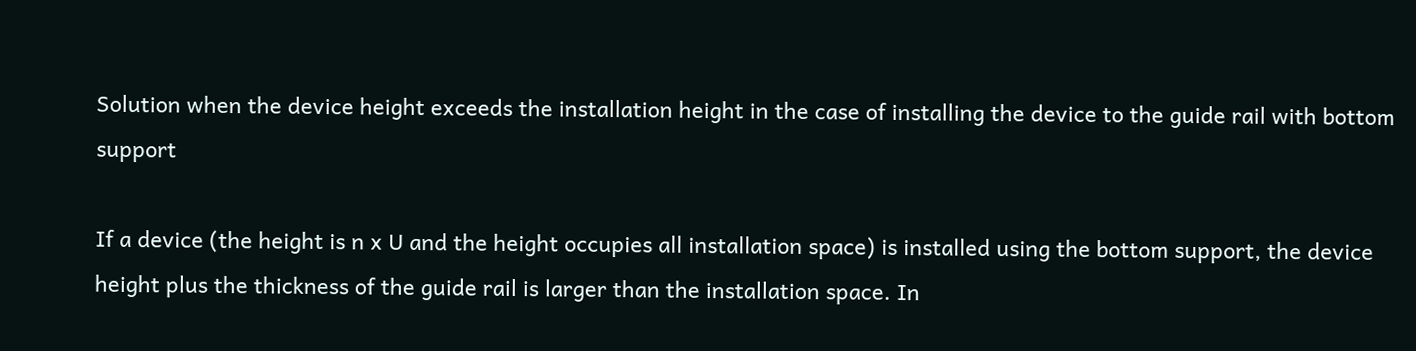Solution when the device height exceeds the installation height in the case of installing the device to the guide rail with bottom support

If a device (the height is n x U and the height occupies all installation space) is installed using the bottom support, the device height plus the thickness of the guide rail is larger than the installation space. In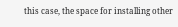this case, the space for installing other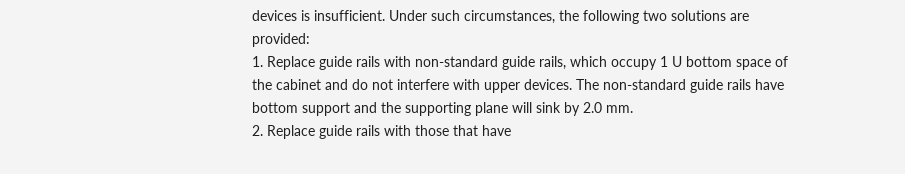devices is insufficient. Under such circumstances, the following two solutions are provided:
1. Replace guide rails with non-standard guide rails, which occupy 1 U bottom space of the cabinet and do not interfere with upper devices. The non-standard guide rails have bottom support and the supporting plane will sink by 2.0 mm.
2. Replace guide rails with those that have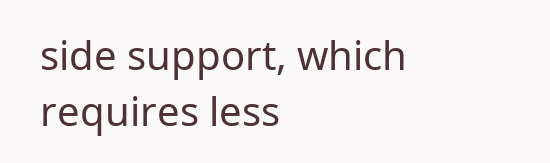side support, which requires less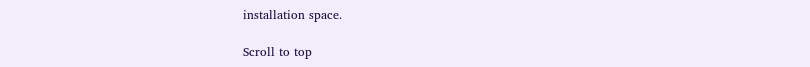installation space.

Scroll to top